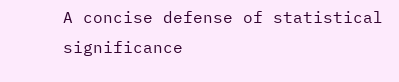A concise defense of statistical significance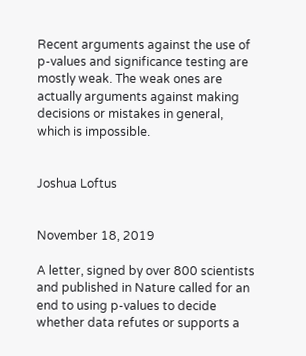Recent arguments against the use of p-values and significance testing are mostly weak. The weak ones are actually arguments against making decisions or mistakes in general, which is impossible.


Joshua Loftus


November 18, 2019

A letter, signed by over 800 scientists and published in Nature called for an end to using p-values to decide whether data refutes or supports a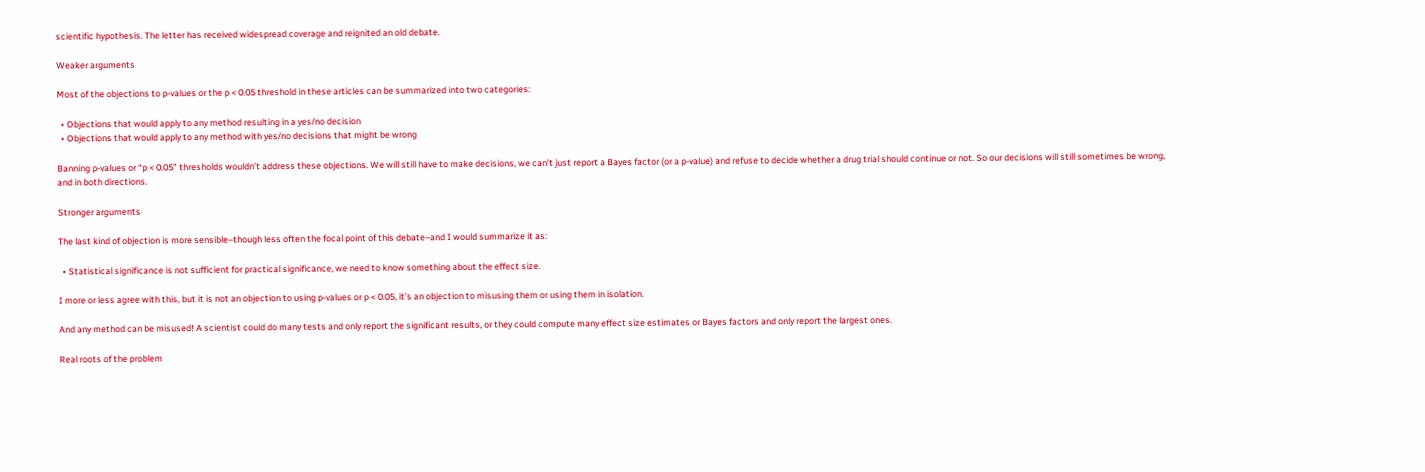scientific hypothesis. The letter has received widespread coverage and reignited an old debate.

Weaker arguments

Most of the objections to p-values or the p < 0.05 threshold in these articles can be summarized into two categories:

  • Objections that would apply to any method resulting in a yes/no decision
  • Objections that would apply to any method with yes/no decisions that might be wrong

Banning p-values or “p < 0.05” thresholds wouldn’t address these objections. We will still have to make decisions, we can’t just report a Bayes factor (or a p-value) and refuse to decide whether a drug trial should continue or not. So our decisions will still sometimes be wrong, and in both directions.

Stronger arguments

The last kind of objection is more sensible–though less often the focal point of this debate–and I would summarize it as:

  • Statistical significance is not sufficient for practical significance, we need to know something about the effect size.

I more or less agree with this, but it is not an objection to using p-values or p < 0.05, it’s an objection to misusing them or using them in isolation.

And any method can be misused! A scientist could do many tests and only report the significant results, or they could compute many effect size estimates or Bayes factors and only report the largest ones.

Real roots of the problem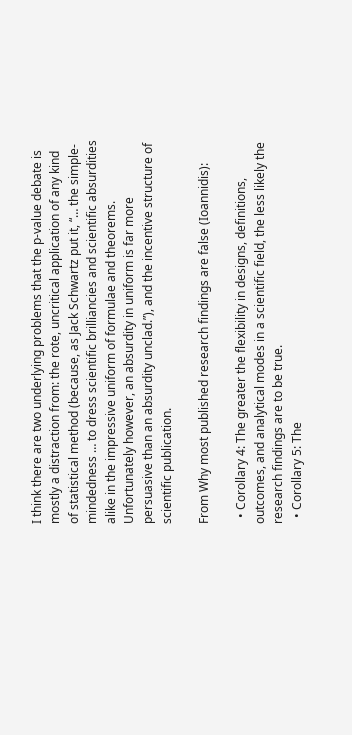I think there are two underlying problems that the p-value debate is mostly a distraction from: the rote, uncritical application of any kind of statistical method (because, as Jack Schwartz put it, “… the simple-mindedness … to dress scientific brilliancies and scientific absurdities alike in the impressive uniform of formulae and theorems. Unfortunately however, an absurdity in uniform is far more persuasive than an absurdity unclad.”), and the incentive structure of scientific publication.

From Why most published research findings are false (Ioannidis):

  • Corollary 4: The greater the flexibility in designs, definitions, outcomes, and analytical modes in a scientific field, the less likely the research findings are to be true.
  • Corollary 5: The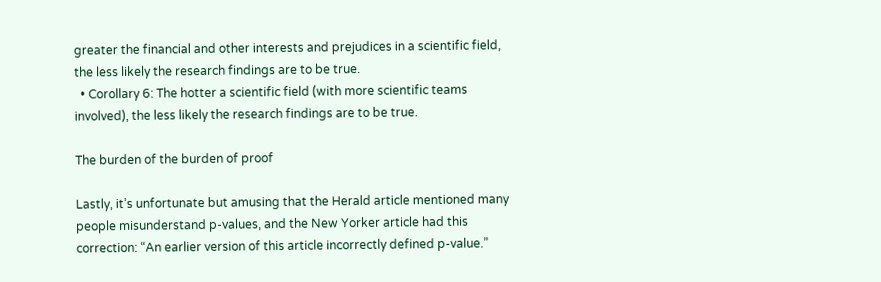greater the financial and other interests and prejudices in a scientific field, the less likely the research findings are to be true.
  • Corollary 6: The hotter a scientific field (with more scientific teams involved), the less likely the research findings are to be true.

The burden of the burden of proof

Lastly, it’s unfortunate but amusing that the Herald article mentioned many people misunderstand p-values, and the New Yorker article had this correction: “An earlier version of this article incorrectly defined p-value.”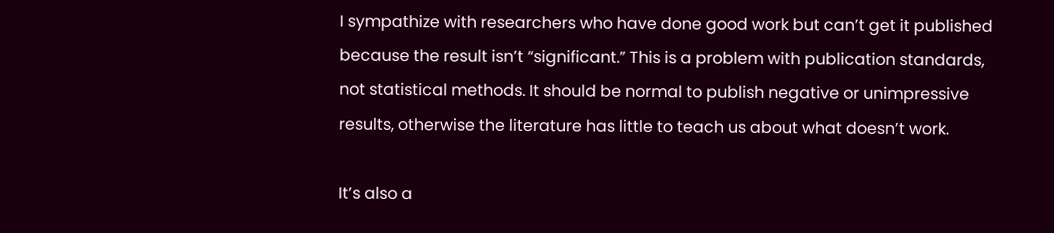I sympathize with researchers who have done good work but can’t get it published because the result isn’t “significant.” This is a problem with publication standards, not statistical methods. It should be normal to publish negative or unimpressive results, otherwise the literature has little to teach us about what doesn’t work.

It’s also a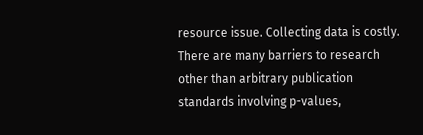resource issue. Collecting data is costly. There are many barriers to research other than arbitrary publication standards involving p-values,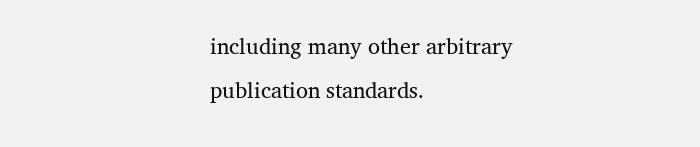including many other arbitrary publication standards.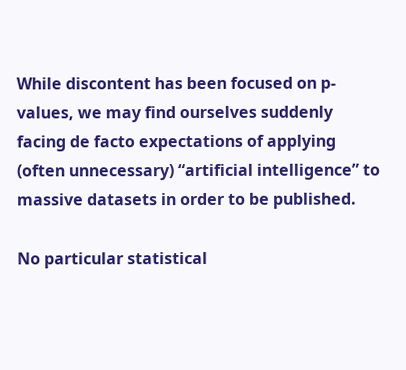While discontent has been focused on p-values, we may find ourselves suddenly facing de facto expectations of applying (often unnecessary) “artificial intelligence” to massive datasets in order to be published.

No particular statistical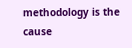methodology is the cause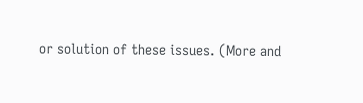or solution of these issues. (More and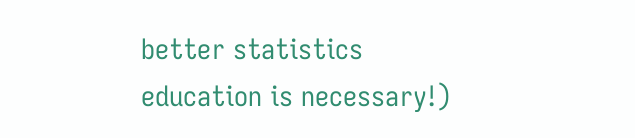better statistics education is necessary!)